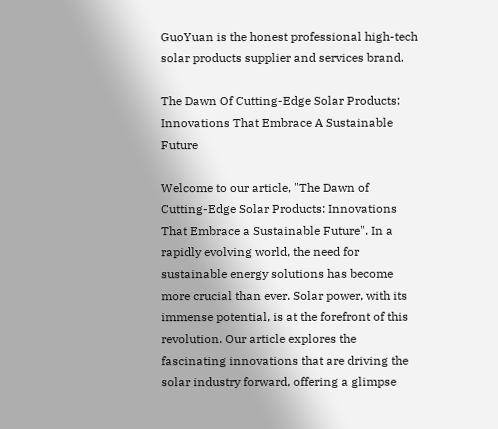GuoYuan is the honest professional high-tech solar products supplier and services brand.

The Dawn Of Cutting-Edge Solar Products: Innovations That Embrace A Sustainable Future

Welcome to our article, "The Dawn of Cutting-Edge Solar Products: Innovations That Embrace a Sustainable Future". In a rapidly evolving world, the need for sustainable energy solutions has become more crucial than ever. Solar power, with its immense potential, is at the forefront of this revolution. Our article explores the fascinating innovations that are driving the solar industry forward, offering a glimpse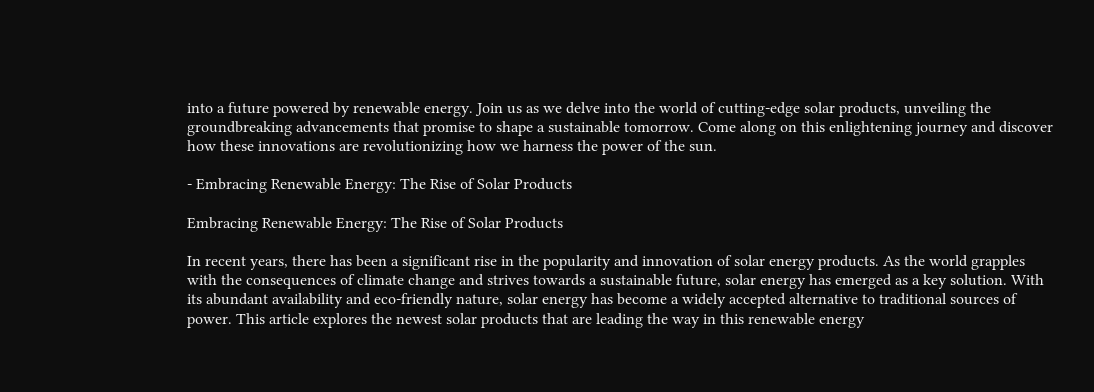into a future powered by renewable energy. Join us as we delve into the world of cutting-edge solar products, unveiling the groundbreaking advancements that promise to shape a sustainable tomorrow. Come along on this enlightening journey and discover how these innovations are revolutionizing how we harness the power of the sun.

- Embracing Renewable Energy: The Rise of Solar Products

Embracing Renewable Energy: The Rise of Solar Products

In recent years, there has been a significant rise in the popularity and innovation of solar energy products. As the world grapples with the consequences of climate change and strives towards a sustainable future, solar energy has emerged as a key solution. With its abundant availability and eco-friendly nature, solar energy has become a widely accepted alternative to traditional sources of power. This article explores the newest solar products that are leading the way in this renewable energy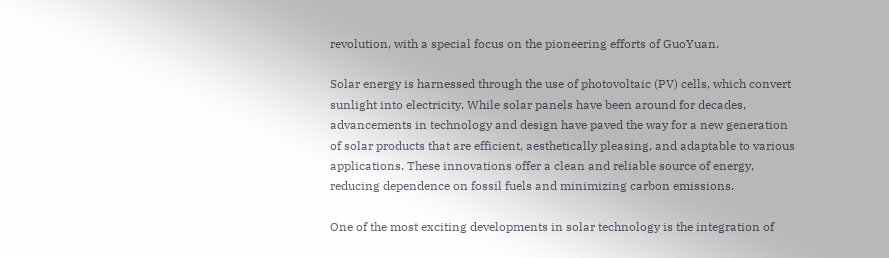revolution, with a special focus on the pioneering efforts of GuoYuan.

Solar energy is harnessed through the use of photovoltaic (PV) cells, which convert sunlight into electricity. While solar panels have been around for decades, advancements in technology and design have paved the way for a new generation of solar products that are efficient, aesthetically pleasing, and adaptable to various applications. These innovations offer a clean and reliable source of energy, reducing dependence on fossil fuels and minimizing carbon emissions.

One of the most exciting developments in solar technology is the integration of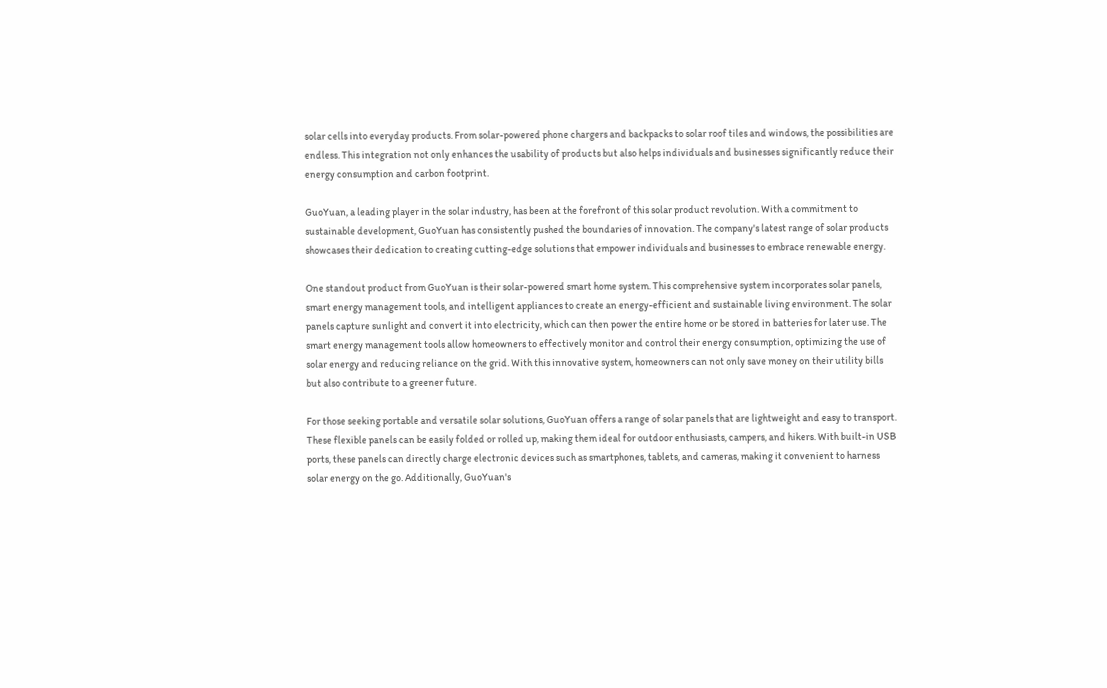solar cells into everyday products. From solar-powered phone chargers and backpacks to solar roof tiles and windows, the possibilities are endless. This integration not only enhances the usability of products but also helps individuals and businesses significantly reduce their energy consumption and carbon footprint.

GuoYuan, a leading player in the solar industry, has been at the forefront of this solar product revolution. With a commitment to sustainable development, GuoYuan has consistently pushed the boundaries of innovation. The company's latest range of solar products showcases their dedication to creating cutting-edge solutions that empower individuals and businesses to embrace renewable energy.

One standout product from GuoYuan is their solar-powered smart home system. This comprehensive system incorporates solar panels, smart energy management tools, and intelligent appliances to create an energy-efficient and sustainable living environment. The solar panels capture sunlight and convert it into electricity, which can then power the entire home or be stored in batteries for later use. The smart energy management tools allow homeowners to effectively monitor and control their energy consumption, optimizing the use of solar energy and reducing reliance on the grid. With this innovative system, homeowners can not only save money on their utility bills but also contribute to a greener future.

For those seeking portable and versatile solar solutions, GuoYuan offers a range of solar panels that are lightweight and easy to transport. These flexible panels can be easily folded or rolled up, making them ideal for outdoor enthusiasts, campers, and hikers. With built-in USB ports, these panels can directly charge electronic devices such as smartphones, tablets, and cameras, making it convenient to harness solar energy on the go. Additionally, GuoYuan's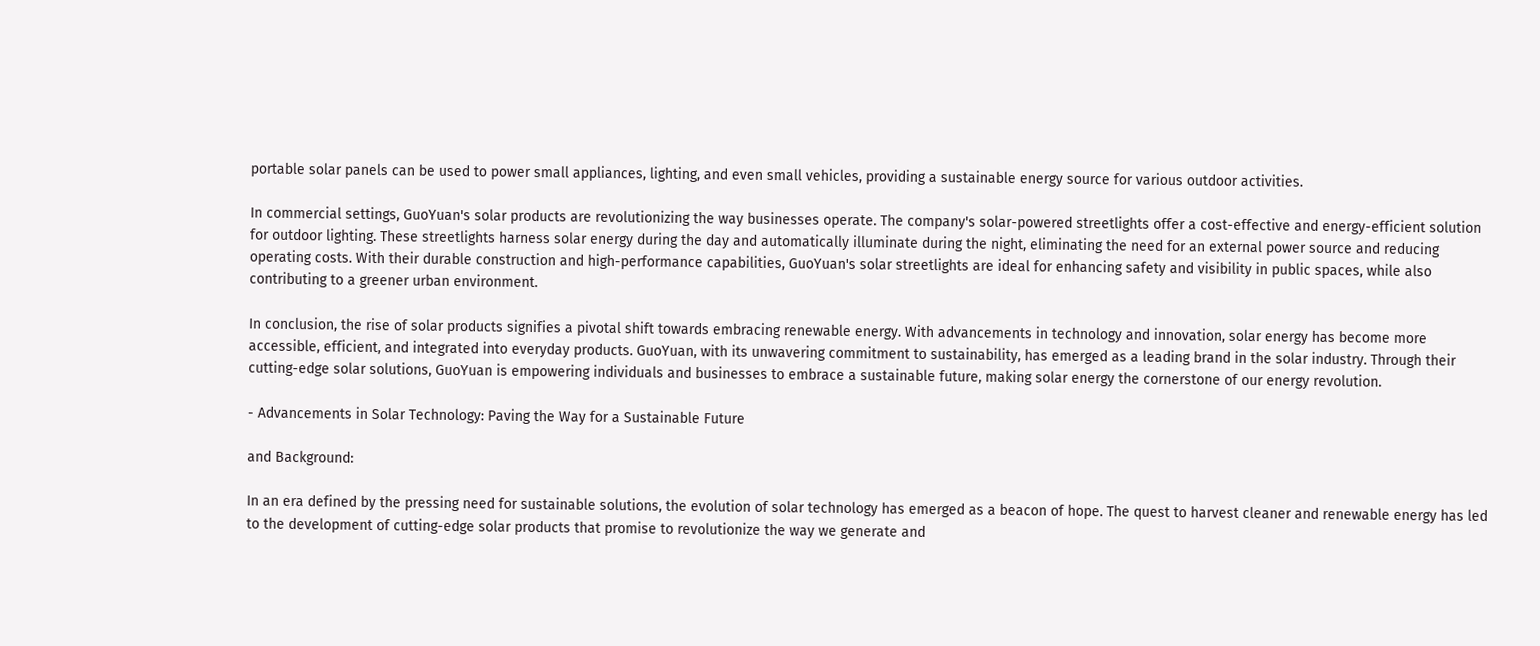portable solar panels can be used to power small appliances, lighting, and even small vehicles, providing a sustainable energy source for various outdoor activities.

In commercial settings, GuoYuan's solar products are revolutionizing the way businesses operate. The company's solar-powered streetlights offer a cost-effective and energy-efficient solution for outdoor lighting. These streetlights harness solar energy during the day and automatically illuminate during the night, eliminating the need for an external power source and reducing operating costs. With their durable construction and high-performance capabilities, GuoYuan's solar streetlights are ideal for enhancing safety and visibility in public spaces, while also contributing to a greener urban environment.

In conclusion, the rise of solar products signifies a pivotal shift towards embracing renewable energy. With advancements in technology and innovation, solar energy has become more accessible, efficient, and integrated into everyday products. GuoYuan, with its unwavering commitment to sustainability, has emerged as a leading brand in the solar industry. Through their cutting-edge solar solutions, GuoYuan is empowering individuals and businesses to embrace a sustainable future, making solar energy the cornerstone of our energy revolution.

- Advancements in Solar Technology: Paving the Way for a Sustainable Future

and Background:

In an era defined by the pressing need for sustainable solutions, the evolution of solar technology has emerged as a beacon of hope. The quest to harvest cleaner and renewable energy has led to the development of cutting-edge solar products that promise to revolutionize the way we generate and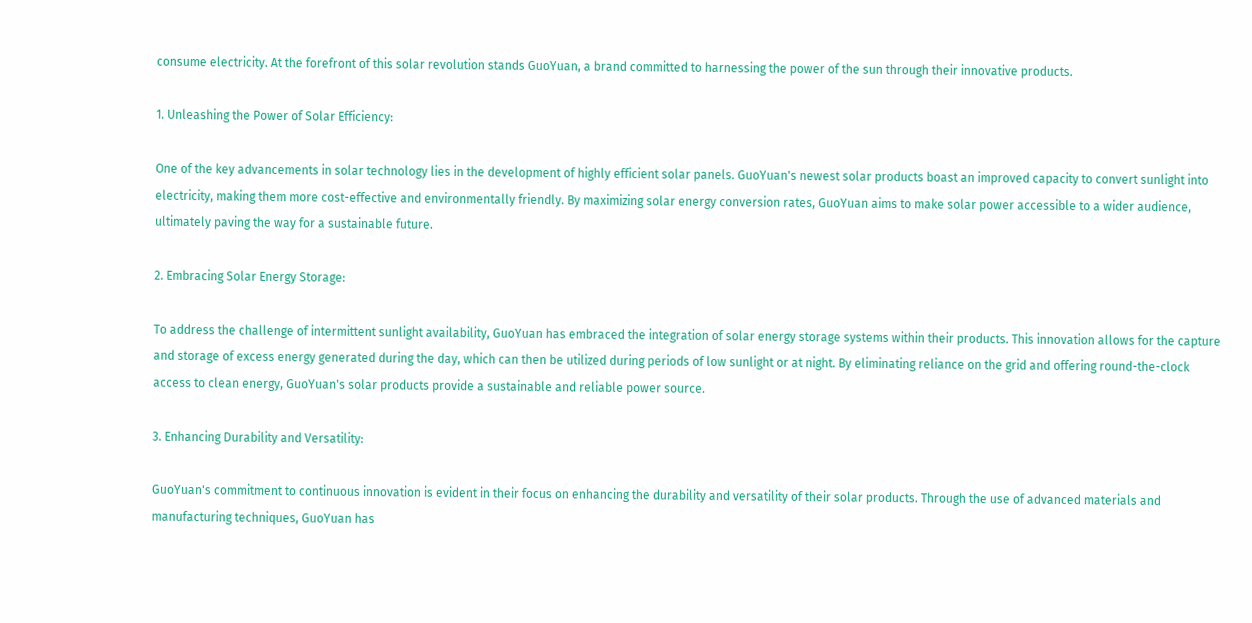consume electricity. At the forefront of this solar revolution stands GuoYuan, a brand committed to harnessing the power of the sun through their innovative products.

1. Unleashing the Power of Solar Efficiency:

One of the key advancements in solar technology lies in the development of highly efficient solar panels. GuoYuan's newest solar products boast an improved capacity to convert sunlight into electricity, making them more cost-effective and environmentally friendly. By maximizing solar energy conversion rates, GuoYuan aims to make solar power accessible to a wider audience, ultimately paving the way for a sustainable future.

2. Embracing Solar Energy Storage:

To address the challenge of intermittent sunlight availability, GuoYuan has embraced the integration of solar energy storage systems within their products. This innovation allows for the capture and storage of excess energy generated during the day, which can then be utilized during periods of low sunlight or at night. By eliminating reliance on the grid and offering round-the-clock access to clean energy, GuoYuan's solar products provide a sustainable and reliable power source.

3. Enhancing Durability and Versatility:

GuoYuan's commitment to continuous innovation is evident in their focus on enhancing the durability and versatility of their solar products. Through the use of advanced materials and manufacturing techniques, GuoYuan has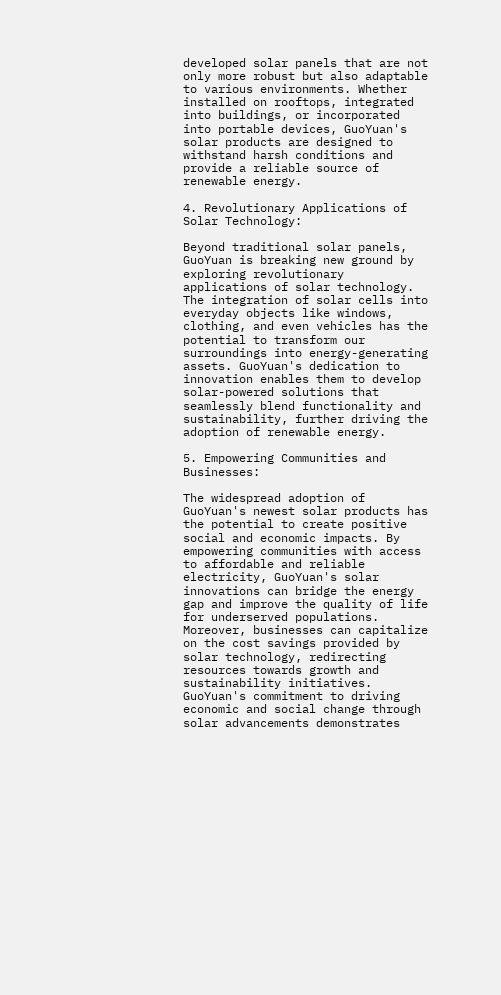developed solar panels that are not only more robust but also adaptable to various environments. Whether installed on rooftops, integrated into buildings, or incorporated into portable devices, GuoYuan's solar products are designed to withstand harsh conditions and provide a reliable source of renewable energy.

4. Revolutionary Applications of Solar Technology:

Beyond traditional solar panels, GuoYuan is breaking new ground by exploring revolutionary applications of solar technology. The integration of solar cells into everyday objects like windows, clothing, and even vehicles has the potential to transform our surroundings into energy-generating assets. GuoYuan's dedication to innovation enables them to develop solar-powered solutions that seamlessly blend functionality and sustainability, further driving the adoption of renewable energy.

5. Empowering Communities and Businesses:

The widespread adoption of GuoYuan's newest solar products has the potential to create positive social and economic impacts. By empowering communities with access to affordable and reliable electricity, GuoYuan's solar innovations can bridge the energy gap and improve the quality of life for underserved populations. Moreover, businesses can capitalize on the cost savings provided by solar technology, redirecting resources towards growth and sustainability initiatives. GuoYuan's commitment to driving economic and social change through solar advancements demonstrates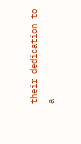their dedication to a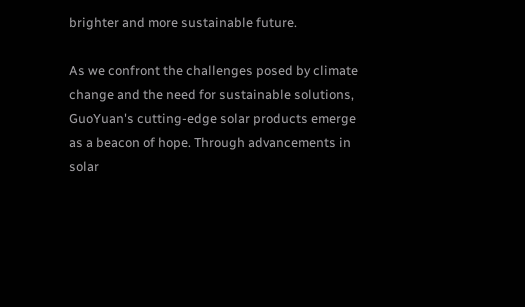brighter and more sustainable future.

As we confront the challenges posed by climate change and the need for sustainable solutions, GuoYuan's cutting-edge solar products emerge as a beacon of hope. Through advancements in solar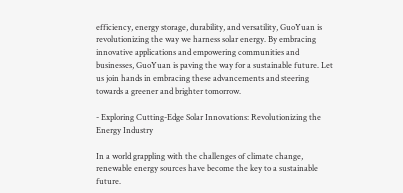efficiency, energy storage, durability, and versatility, GuoYuan is revolutionizing the way we harness solar energy. By embracing innovative applications and empowering communities and businesses, GuoYuan is paving the way for a sustainable future. Let us join hands in embracing these advancements and steering towards a greener and brighter tomorrow.

- Exploring Cutting-Edge Solar Innovations: Revolutionizing the Energy Industry

In a world grappling with the challenges of climate change, renewable energy sources have become the key to a sustainable future.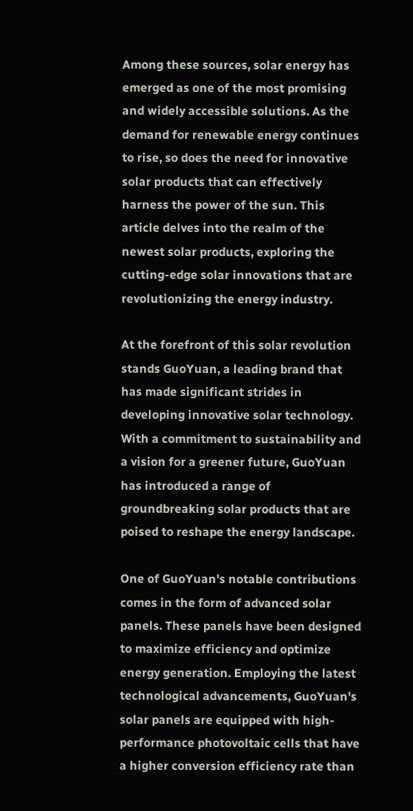Among these sources, solar energy has emerged as one of the most promising and widely accessible solutions. As the demand for renewable energy continues to rise, so does the need for innovative solar products that can effectively harness the power of the sun. This article delves into the realm of the newest solar products, exploring the cutting-edge solar innovations that are revolutionizing the energy industry.

At the forefront of this solar revolution stands GuoYuan, a leading brand that has made significant strides in developing innovative solar technology. With a commitment to sustainability and a vision for a greener future, GuoYuan has introduced a range of groundbreaking solar products that are poised to reshape the energy landscape.

One of GuoYuan's notable contributions comes in the form of advanced solar panels. These panels have been designed to maximize efficiency and optimize energy generation. Employing the latest technological advancements, GuoYuan's solar panels are equipped with high-performance photovoltaic cells that have a higher conversion efficiency rate than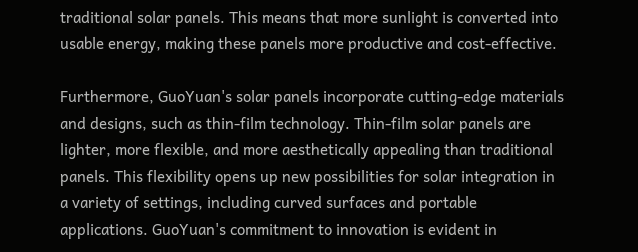traditional solar panels. This means that more sunlight is converted into usable energy, making these panels more productive and cost-effective.

Furthermore, GuoYuan's solar panels incorporate cutting-edge materials and designs, such as thin-film technology. Thin-film solar panels are lighter, more flexible, and more aesthetically appealing than traditional panels. This flexibility opens up new possibilities for solar integration in a variety of settings, including curved surfaces and portable applications. GuoYuan's commitment to innovation is evident in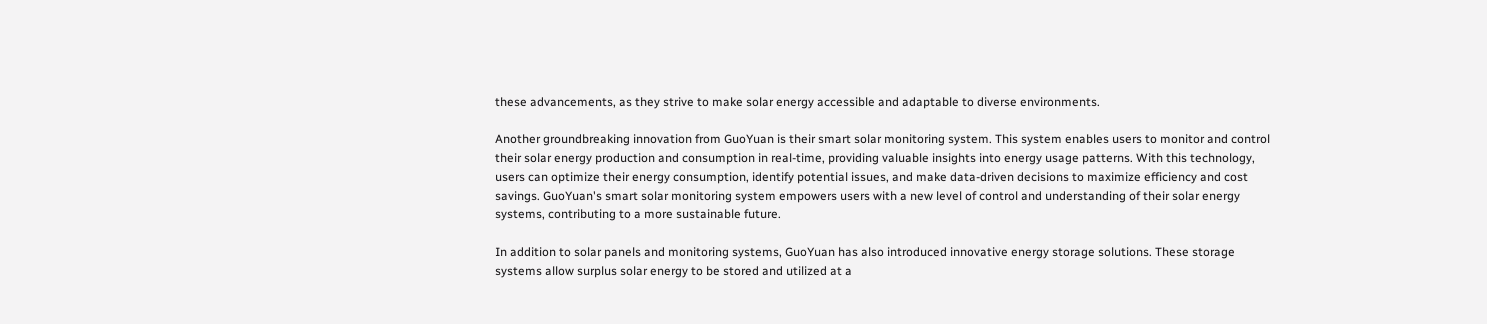these advancements, as they strive to make solar energy accessible and adaptable to diverse environments.

Another groundbreaking innovation from GuoYuan is their smart solar monitoring system. This system enables users to monitor and control their solar energy production and consumption in real-time, providing valuable insights into energy usage patterns. With this technology, users can optimize their energy consumption, identify potential issues, and make data-driven decisions to maximize efficiency and cost savings. GuoYuan's smart solar monitoring system empowers users with a new level of control and understanding of their solar energy systems, contributing to a more sustainable future.

In addition to solar panels and monitoring systems, GuoYuan has also introduced innovative energy storage solutions. These storage systems allow surplus solar energy to be stored and utilized at a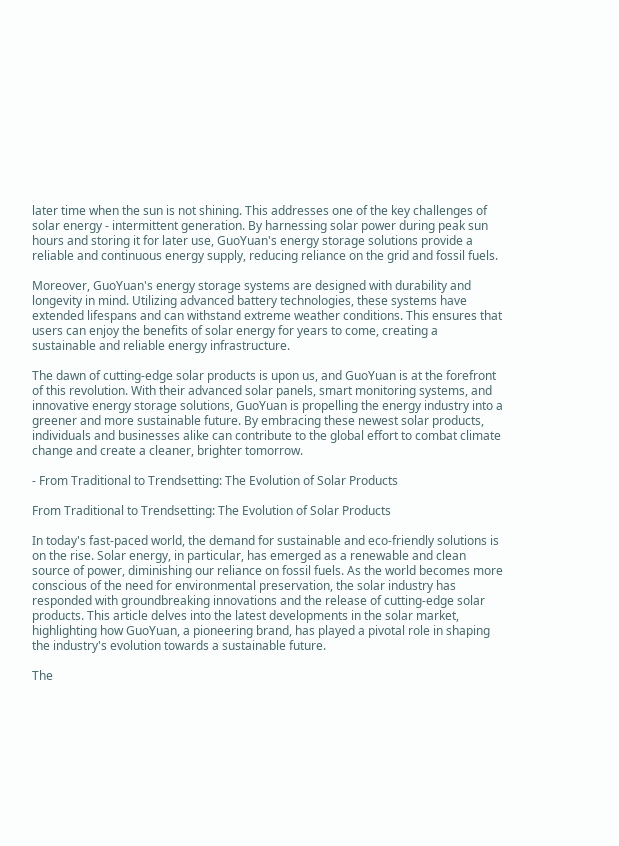later time when the sun is not shining. This addresses one of the key challenges of solar energy - intermittent generation. By harnessing solar power during peak sun hours and storing it for later use, GuoYuan's energy storage solutions provide a reliable and continuous energy supply, reducing reliance on the grid and fossil fuels.

Moreover, GuoYuan's energy storage systems are designed with durability and longevity in mind. Utilizing advanced battery technologies, these systems have extended lifespans and can withstand extreme weather conditions. This ensures that users can enjoy the benefits of solar energy for years to come, creating a sustainable and reliable energy infrastructure.

The dawn of cutting-edge solar products is upon us, and GuoYuan is at the forefront of this revolution. With their advanced solar panels, smart monitoring systems, and innovative energy storage solutions, GuoYuan is propelling the energy industry into a greener and more sustainable future. By embracing these newest solar products, individuals and businesses alike can contribute to the global effort to combat climate change and create a cleaner, brighter tomorrow.

- From Traditional to Trendsetting: The Evolution of Solar Products

From Traditional to Trendsetting: The Evolution of Solar Products

In today's fast-paced world, the demand for sustainable and eco-friendly solutions is on the rise. Solar energy, in particular, has emerged as a renewable and clean source of power, diminishing our reliance on fossil fuels. As the world becomes more conscious of the need for environmental preservation, the solar industry has responded with groundbreaking innovations and the release of cutting-edge solar products. This article delves into the latest developments in the solar market, highlighting how GuoYuan, a pioneering brand, has played a pivotal role in shaping the industry's evolution towards a sustainable future.

The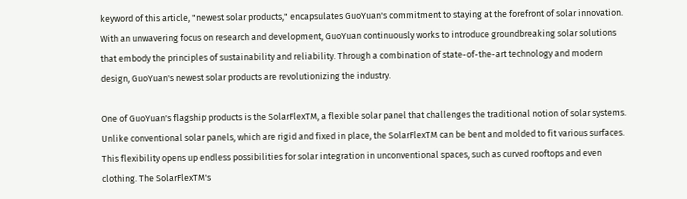keyword of this article, "newest solar products," encapsulates GuoYuan's commitment to staying at the forefront of solar innovation. With an unwavering focus on research and development, GuoYuan continuously works to introduce groundbreaking solar solutions that embody the principles of sustainability and reliability. Through a combination of state-of-the-art technology and modern design, GuoYuan's newest solar products are revolutionizing the industry.

One of GuoYuan's flagship products is the SolarFlexTM, a flexible solar panel that challenges the traditional notion of solar systems. Unlike conventional solar panels, which are rigid and fixed in place, the SolarFlexTM can be bent and molded to fit various surfaces. This flexibility opens up endless possibilities for solar integration in unconventional spaces, such as curved rooftops and even clothing. The SolarFlexTM's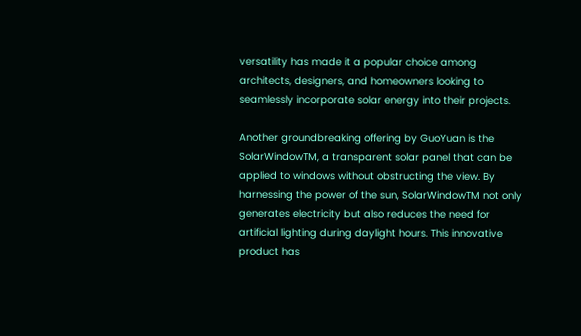versatility has made it a popular choice among architects, designers, and homeowners looking to seamlessly incorporate solar energy into their projects.

Another groundbreaking offering by GuoYuan is the SolarWindowTM, a transparent solar panel that can be applied to windows without obstructing the view. By harnessing the power of the sun, SolarWindowTM not only generates electricity but also reduces the need for artificial lighting during daylight hours. This innovative product has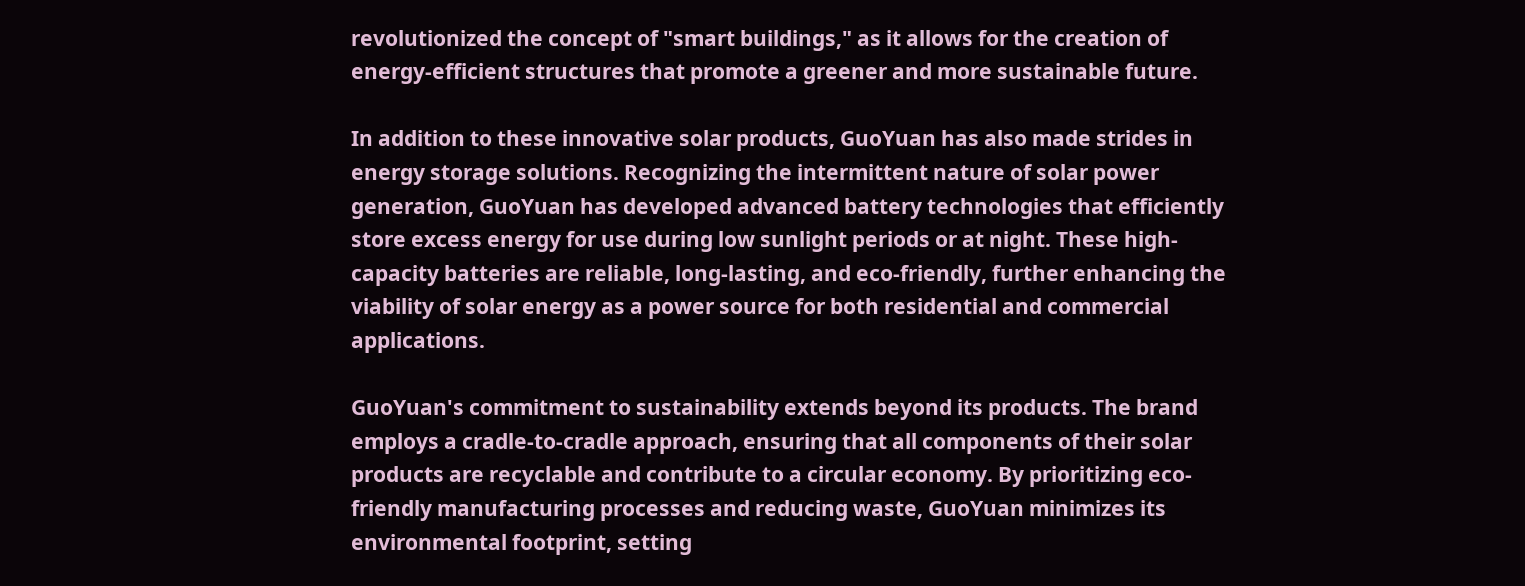revolutionized the concept of "smart buildings," as it allows for the creation of energy-efficient structures that promote a greener and more sustainable future.

In addition to these innovative solar products, GuoYuan has also made strides in energy storage solutions. Recognizing the intermittent nature of solar power generation, GuoYuan has developed advanced battery technologies that efficiently store excess energy for use during low sunlight periods or at night. These high-capacity batteries are reliable, long-lasting, and eco-friendly, further enhancing the viability of solar energy as a power source for both residential and commercial applications.

GuoYuan's commitment to sustainability extends beyond its products. The brand employs a cradle-to-cradle approach, ensuring that all components of their solar products are recyclable and contribute to a circular economy. By prioritizing eco-friendly manufacturing processes and reducing waste, GuoYuan minimizes its environmental footprint, setting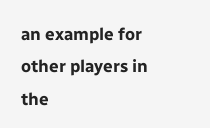an example for other players in the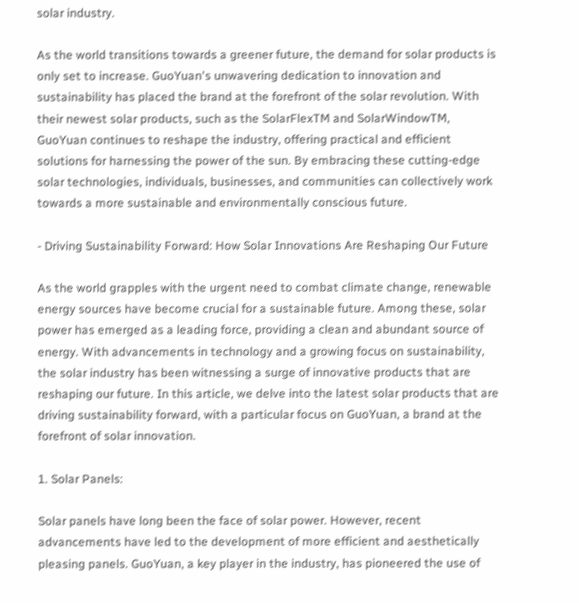solar industry.

As the world transitions towards a greener future, the demand for solar products is only set to increase. GuoYuan's unwavering dedication to innovation and sustainability has placed the brand at the forefront of the solar revolution. With their newest solar products, such as the SolarFlexTM and SolarWindowTM, GuoYuan continues to reshape the industry, offering practical and efficient solutions for harnessing the power of the sun. By embracing these cutting-edge solar technologies, individuals, businesses, and communities can collectively work towards a more sustainable and environmentally conscious future.

- Driving Sustainability Forward: How Solar Innovations Are Reshaping Our Future

As the world grapples with the urgent need to combat climate change, renewable energy sources have become crucial for a sustainable future. Among these, solar power has emerged as a leading force, providing a clean and abundant source of energy. With advancements in technology and a growing focus on sustainability, the solar industry has been witnessing a surge of innovative products that are reshaping our future. In this article, we delve into the latest solar products that are driving sustainability forward, with a particular focus on GuoYuan, a brand at the forefront of solar innovation.

1. Solar Panels:

Solar panels have long been the face of solar power. However, recent advancements have led to the development of more efficient and aesthetically pleasing panels. GuoYuan, a key player in the industry, has pioneered the use of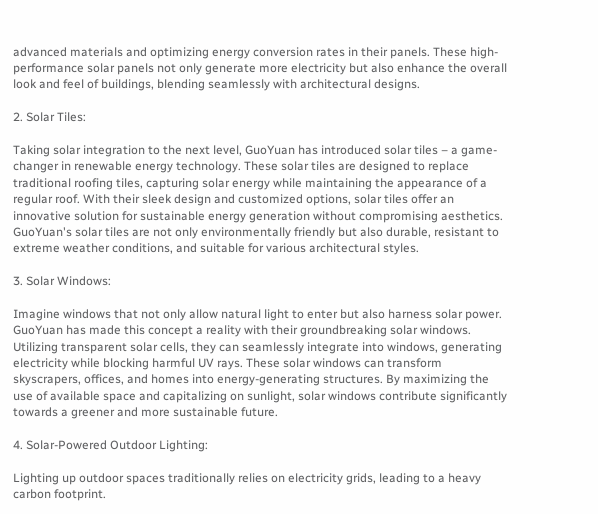advanced materials and optimizing energy conversion rates in their panels. These high-performance solar panels not only generate more electricity but also enhance the overall look and feel of buildings, blending seamlessly with architectural designs.

2. Solar Tiles:

Taking solar integration to the next level, GuoYuan has introduced solar tiles – a game-changer in renewable energy technology. These solar tiles are designed to replace traditional roofing tiles, capturing solar energy while maintaining the appearance of a regular roof. With their sleek design and customized options, solar tiles offer an innovative solution for sustainable energy generation without compromising aesthetics. GuoYuan's solar tiles are not only environmentally friendly but also durable, resistant to extreme weather conditions, and suitable for various architectural styles.

3. Solar Windows:

Imagine windows that not only allow natural light to enter but also harness solar power. GuoYuan has made this concept a reality with their groundbreaking solar windows. Utilizing transparent solar cells, they can seamlessly integrate into windows, generating electricity while blocking harmful UV rays. These solar windows can transform skyscrapers, offices, and homes into energy-generating structures. By maximizing the use of available space and capitalizing on sunlight, solar windows contribute significantly towards a greener and more sustainable future.

4. Solar-Powered Outdoor Lighting:

Lighting up outdoor spaces traditionally relies on electricity grids, leading to a heavy carbon footprint.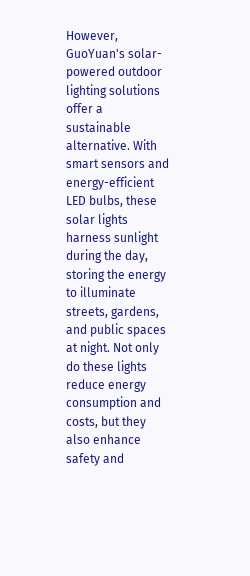However, GuoYuan's solar-powered outdoor lighting solutions offer a sustainable alternative. With smart sensors and energy-efficient LED bulbs, these solar lights harness sunlight during the day, storing the energy to illuminate streets, gardens, and public spaces at night. Not only do these lights reduce energy consumption and costs, but they also enhance safety and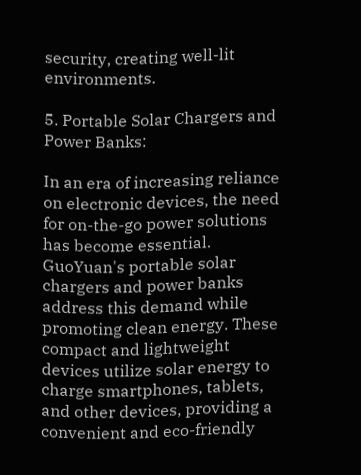security, creating well-lit environments.

5. Portable Solar Chargers and Power Banks:

In an era of increasing reliance on electronic devices, the need for on-the-go power solutions has become essential. GuoYuan's portable solar chargers and power banks address this demand while promoting clean energy. These compact and lightweight devices utilize solar energy to charge smartphones, tablets, and other devices, providing a convenient and eco-friendly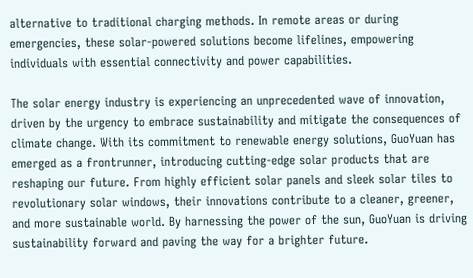alternative to traditional charging methods. In remote areas or during emergencies, these solar-powered solutions become lifelines, empowering individuals with essential connectivity and power capabilities.

The solar energy industry is experiencing an unprecedented wave of innovation, driven by the urgency to embrace sustainability and mitigate the consequences of climate change. With its commitment to renewable energy solutions, GuoYuan has emerged as a frontrunner, introducing cutting-edge solar products that are reshaping our future. From highly efficient solar panels and sleek solar tiles to revolutionary solar windows, their innovations contribute to a cleaner, greener, and more sustainable world. By harnessing the power of the sun, GuoYuan is driving sustainability forward and paving the way for a brighter future.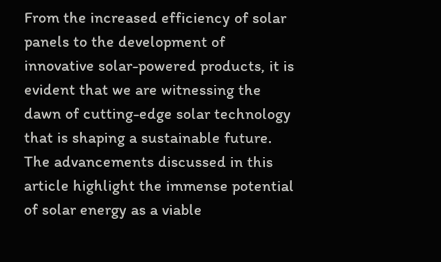From the increased efficiency of solar panels to the development of innovative solar-powered products, it is evident that we are witnessing the dawn of cutting-edge solar technology that is shaping a sustainable future. The advancements discussed in this article highlight the immense potential of solar energy as a viable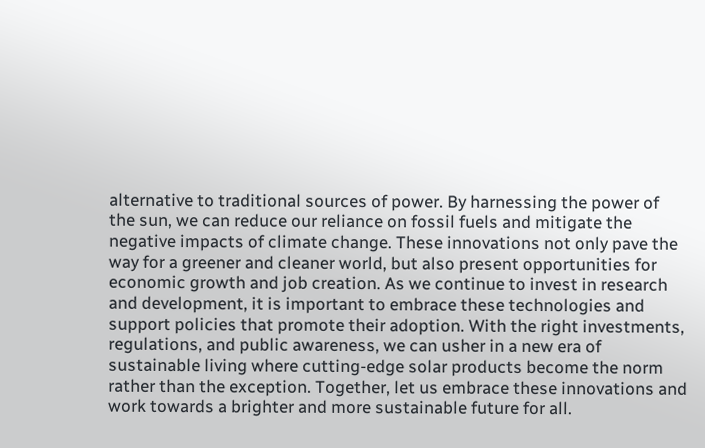alternative to traditional sources of power. By harnessing the power of the sun, we can reduce our reliance on fossil fuels and mitigate the negative impacts of climate change. These innovations not only pave the way for a greener and cleaner world, but also present opportunities for economic growth and job creation. As we continue to invest in research and development, it is important to embrace these technologies and support policies that promote their adoption. With the right investments, regulations, and public awareness, we can usher in a new era of sustainable living where cutting-edge solar products become the norm rather than the exception. Together, let us embrace these innovations and work towards a brighter and more sustainable future for all.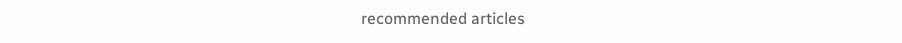recommended articles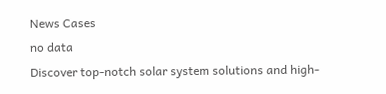News Cases
no data
Discover top-notch solar system solutions and high-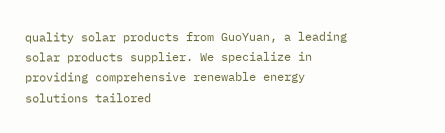quality solar products from GuoYuan, a leading solar products supplier. We specialize in providing comprehensive renewable energy solutions tailored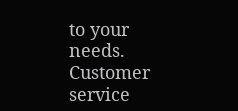to your needs.
Customer service